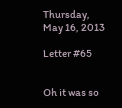Thursday, May 16, 2013

Letter #65


Oh it was so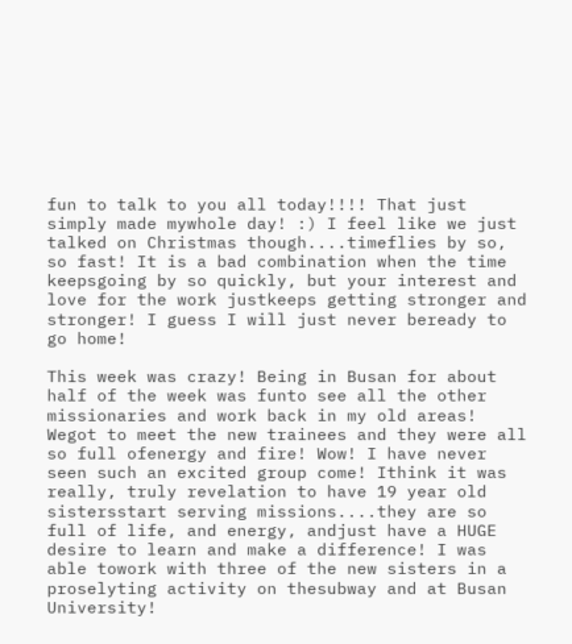fun to talk to you all today!!!! That just simply made mywhole day! :) I feel like we just talked on Christmas though....timeflies by so, so fast! It is a bad combination when the time keepsgoing by so quickly, but your interest and love for the work justkeeps getting stronger and stronger! I guess I will just never beready to go home!

This week was crazy! Being in Busan for about half of the week was funto see all the other missionaries and work back in my old areas! Wegot to meet the new trainees and they were all so full ofenergy and fire! Wow! I have never seen such an excited group come! Ithink it was really, truly revelation to have 19 year old sistersstart serving missions....they are so full of life, and energy, andjust have a HUGE desire to learn and make a difference! I was able towork with three of the new sisters in a proselyting activity on thesubway and at Busan University!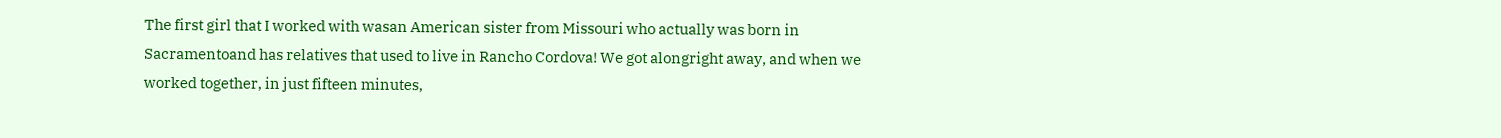The first girl that I worked with wasan American sister from Missouri who actually was born in Sacramentoand has relatives that used to live in Rancho Cordova! We got alongright away, and when we worked together, in just fifteen minutes,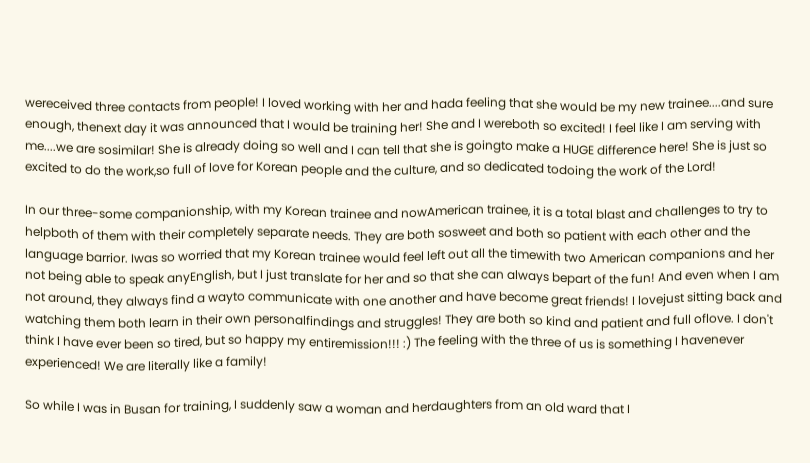wereceived three contacts from people! I loved working with her and hada feeling that she would be my new trainee....and sure enough, thenext day it was announced that I would be training her! She and I wereboth so excited! I feel like I am serving with me....we are sosimilar! She is already doing so well and I can tell that she is goingto make a HUGE difference here! She is just so excited to do the work,so full of love for Korean people and the culture, and so dedicated todoing the work of the Lord!

In our three-some companionship, with my Korean trainee and nowAmerican trainee, it is a total blast and challenges to try to helpboth of them with their completely separate needs. They are both sosweet and both so patient with each other and the language barrior. Iwas so worried that my Korean trainee would feel left out all the timewith two American companions and her not being able to speak anyEnglish, but I just translate for her and so that she can always bepart of the fun! And even when I am not around, they always find a wayto communicate with one another and have become great friends! I lovejust sitting back and watching them both learn in their own personalfindings and struggles! They are both so kind and patient and full oflove. I don't think I have ever been so tired, but so happy my entiremission!!! :) The feeling with the three of us is something I havenever experienced! We are literally like a family!

So while I was in Busan for training, I suddenly saw a woman and herdaughters from an old ward that I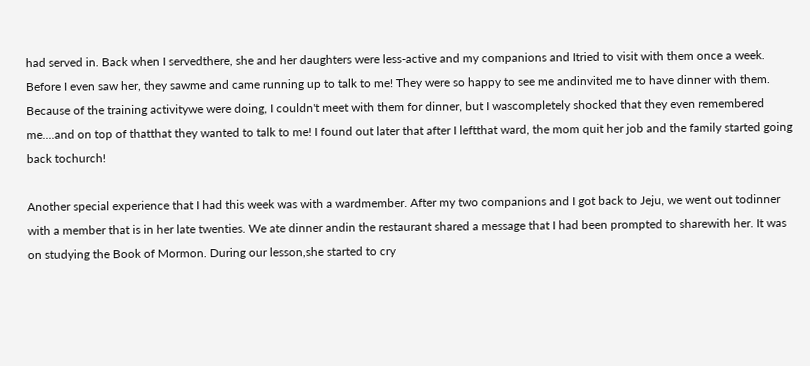had served in. Back when I servedthere, she and her daughters were less-active and my companions and Itried to visit with them once a week. Before I even saw her, they sawme and came running up to talk to me! They were so happy to see me andinvited me to have dinner with them. Because of the training activitywe were doing, I couldn't meet with them for dinner, but I wascompletely shocked that they even remembered me....and on top of thatthat they wanted to talk to me! I found out later that after I leftthat ward, the mom quit her job and the family started going back tochurch!

Another special experience that I had this week was with a wardmember. After my two companions and I got back to Jeju, we went out todinner with a member that is in her late twenties. We ate dinner andin the restaurant shared a message that I had been prompted to sharewith her. It was on studying the Book of Mormon. During our lesson,she started to cry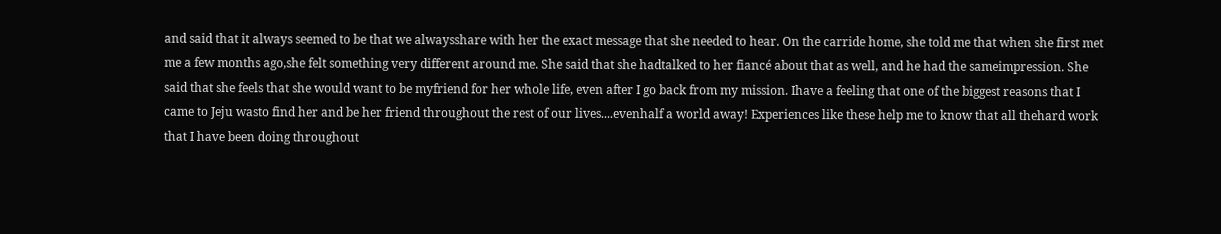and said that it always seemed to be that we alwaysshare with her the exact message that she needed to hear. On the carride home, she told me that when she first met me a few months ago,she felt something very different around me. She said that she hadtalked to her fiancé about that as well, and he had the sameimpression. She said that she feels that she would want to be myfriend for her whole life, even after I go back from my mission. Ihave a feeling that one of the biggest reasons that I came to Jeju wasto find her and be her friend throughout the rest of our lives....evenhalf a world away! Experiences like these help me to know that all thehard work that I have been doing throughout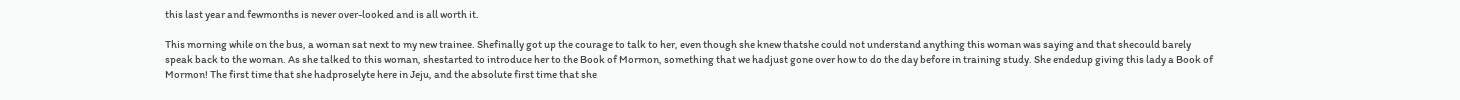this last year and fewmonths is never over-looked and is all worth it.

This morning while on the bus, a woman sat next to my new trainee. Shefinally got up the courage to talk to her, even though she knew thatshe could not understand anything this woman was saying and that shecould barely speak back to the woman. As she talked to this woman, shestarted to introduce her to the Book of Mormon, something that we hadjust gone over how to do the day before in training study. She endedup giving this lady a Book of Mormon! The first time that she hadproselyte here in Jeju, and the absolute first time that she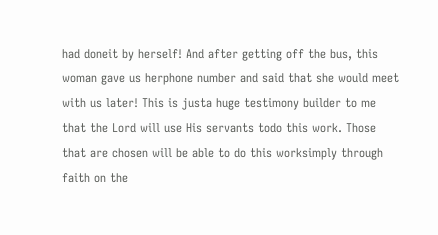had doneit by herself! And after getting off the bus, this woman gave us herphone number and said that she would meet with us later! This is justa huge testimony builder to me that the Lord will use His servants todo this work. Those that are chosen will be able to do this worksimply through faith on the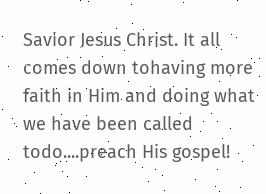Savior Jesus Christ. It all comes down tohaving more faith in Him and doing what we have been called todo....preach His gospel!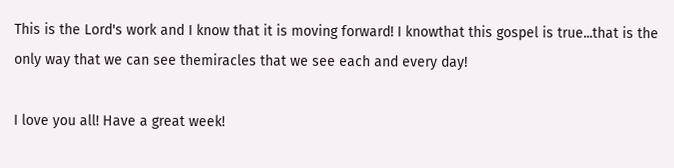This is the Lord's work and I know that it is moving forward! I knowthat this gospel is true...that is the only way that we can see themiracles that we see each and every day!

I love you all! Have a great week!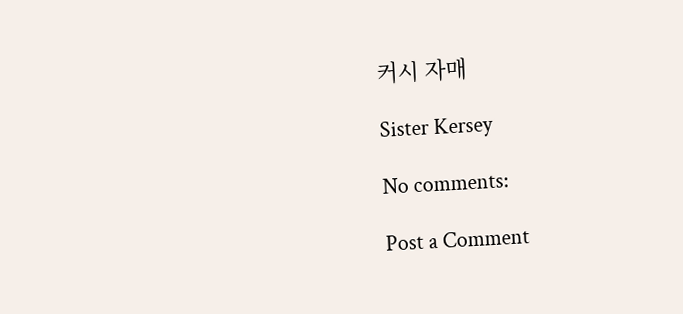커시 자매

Sister Kersey

No comments:

Post a Comment